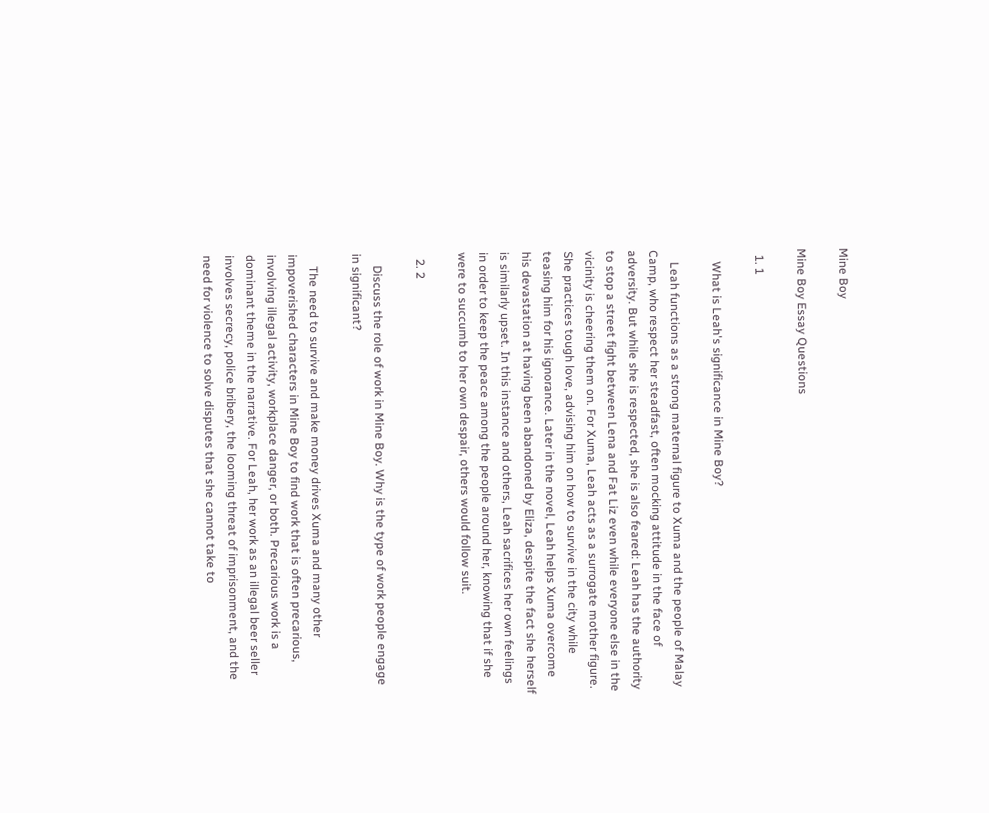Mine Boy

Mine Boy Essay Questions

  1. 1

    What is Leah's significance in Mine Boy?

    Leah functions as a strong maternal figure to Xuma and the people of Malay Camp, who respect her steadfast, often mocking attitude in the face of adversity. But while she is respected, she is also feared: Leah has the authority to stop a street fight between Lena and Fat Liz even while everyone else in the vicinity is cheering them on. For Xuma, Leah acts as a surrogate mother figure. She practices tough love, advising him on how to survive in the city while teasing him for his ignorance. Later in the novel, Leah helps Xuma overcome his devastation at having been abandoned by Eliza, despite the fact she herself is similarly upset. In this instance and others, Leah sacrifices her own feelings in order to keep the peace among the people around her, knowing that if she were to succumb to her own despair, others would follow suit.

  2. 2

    Discuss the role of work in Mine Boy. Why is the type of work people engage in significant?

    The need to survive and make money drives Xuma and many other impoverished characters in Mine Boy to find work that is often precarious, involving illegal activity, workplace danger, or both. Precarious work is a dominant theme in the narrative. For Leah, her work as an illegal beer seller involves secrecy, police bribery, the looming threat of imprisonment, and the need for violence to solve disputes that she cannot take to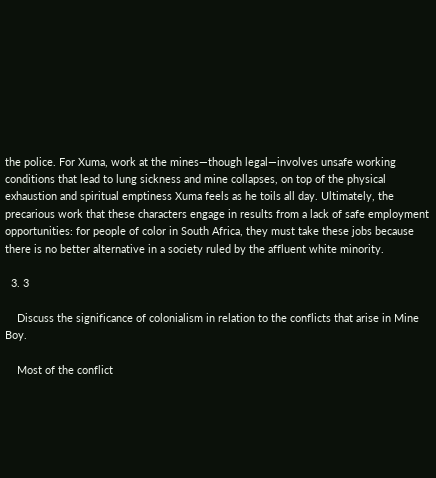the police. For Xuma, work at the mines—though legal—involves unsafe working conditions that lead to lung sickness and mine collapses, on top of the physical exhaustion and spiritual emptiness Xuma feels as he toils all day. Ultimately, the precarious work that these characters engage in results from a lack of safe employment opportunities: for people of color in South Africa, they must take these jobs because there is no better alternative in a society ruled by the affluent white minority.

  3. 3

    Discuss the significance of colonialism in relation to the conflicts that arise in Mine Boy.

    Most of the conflict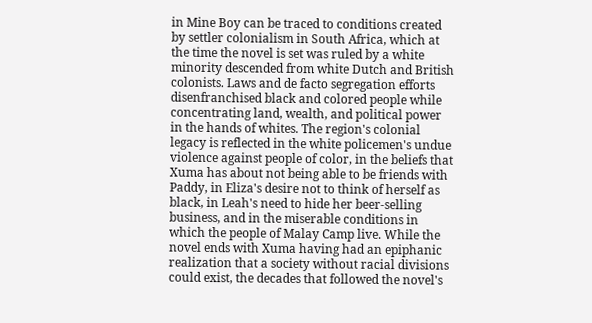in Mine Boy can be traced to conditions created by settler colonialism in South Africa, which at the time the novel is set was ruled by a white minority descended from white Dutch and British colonists. Laws and de facto segregation efforts disenfranchised black and colored people while concentrating land, wealth, and political power in the hands of whites. The region's colonial legacy is reflected in the white policemen's undue violence against people of color, in the beliefs that Xuma has about not being able to be friends with Paddy, in Eliza's desire not to think of herself as black, in Leah's need to hide her beer-selling business, and in the miserable conditions in which the people of Malay Camp live. While the novel ends with Xuma having had an epiphanic realization that a society without racial divisions could exist, the decades that followed the novel's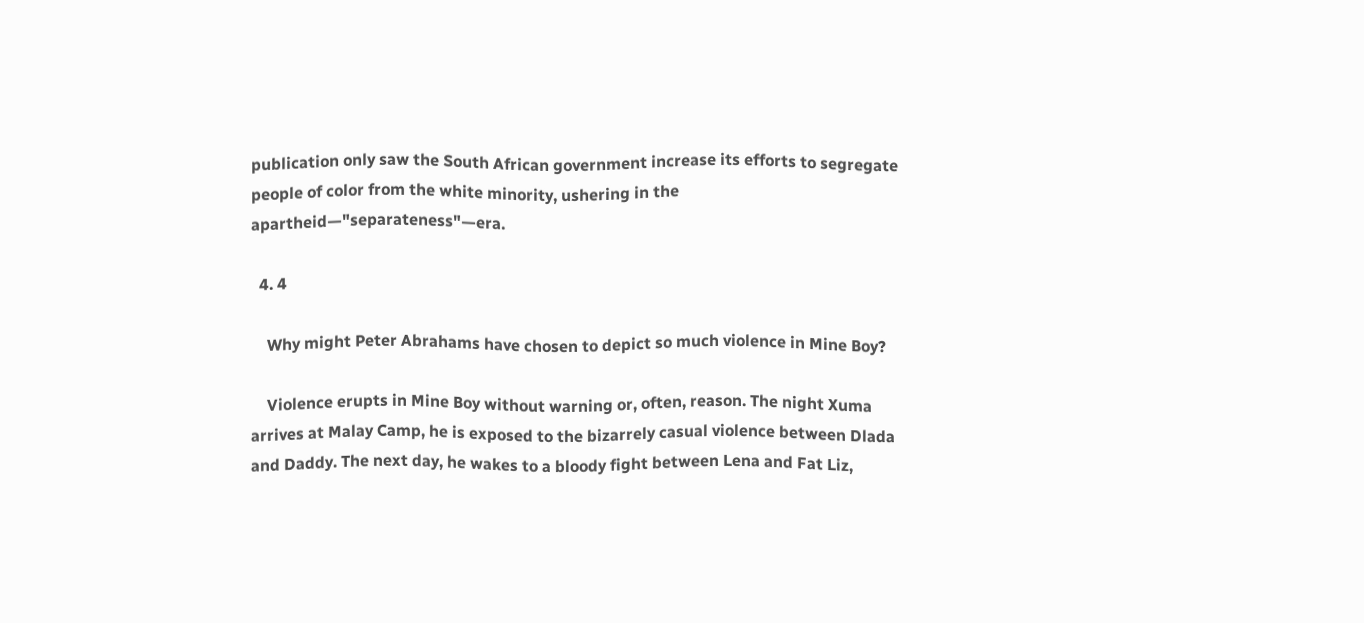publication only saw the South African government increase its efforts to segregate people of color from the white minority, ushering in the apartheid—"separateness"—era.

  4. 4

    Why might Peter Abrahams have chosen to depict so much violence in Mine Boy?

    Violence erupts in Mine Boy without warning or, often, reason. The night Xuma arrives at Malay Camp, he is exposed to the bizarrely casual violence between Dlada and Daddy. The next day, he wakes to a bloody fight between Lena and Fat Liz,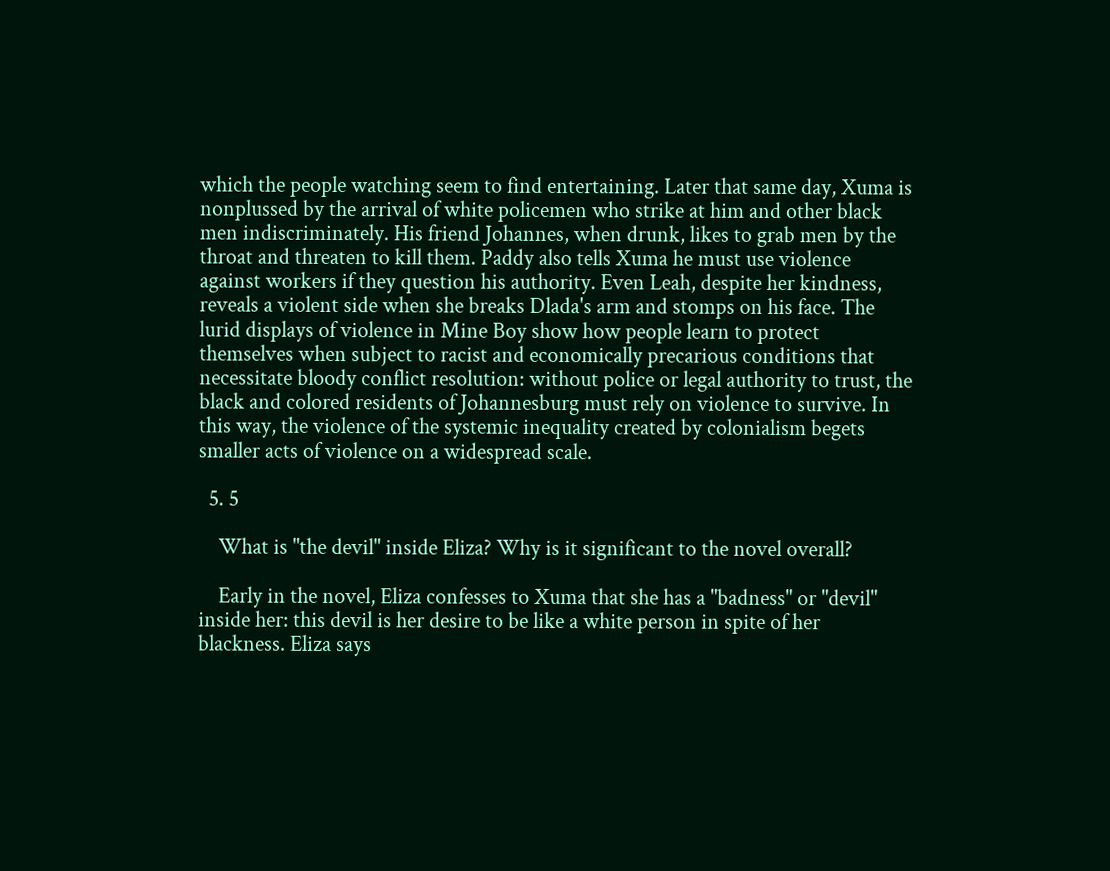which the people watching seem to find entertaining. Later that same day, Xuma is nonplussed by the arrival of white policemen who strike at him and other black men indiscriminately. His friend Johannes, when drunk, likes to grab men by the throat and threaten to kill them. Paddy also tells Xuma he must use violence against workers if they question his authority. Even Leah, despite her kindness, reveals a violent side when she breaks Dlada's arm and stomps on his face. The lurid displays of violence in Mine Boy show how people learn to protect themselves when subject to racist and economically precarious conditions that necessitate bloody conflict resolution: without police or legal authority to trust, the black and colored residents of Johannesburg must rely on violence to survive. In this way, the violence of the systemic inequality created by colonialism begets smaller acts of violence on a widespread scale.

  5. 5

    What is "the devil" inside Eliza? Why is it significant to the novel overall?

    Early in the novel, Eliza confesses to Xuma that she has a "badness" or "devil" inside her: this devil is her desire to be like a white person in spite of her blackness. Eliza says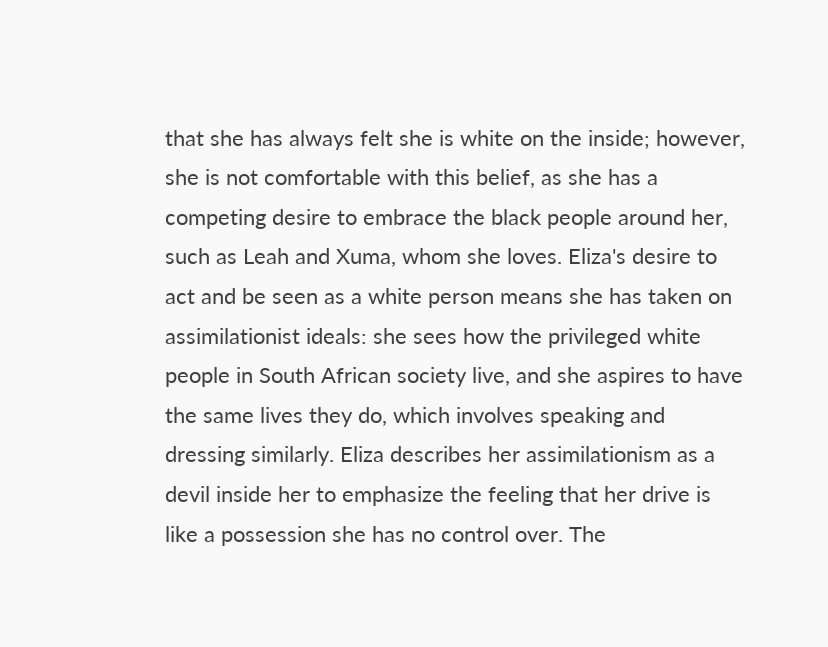that she has always felt she is white on the inside; however, she is not comfortable with this belief, as she has a competing desire to embrace the black people around her, such as Leah and Xuma, whom she loves. Eliza's desire to act and be seen as a white person means she has taken on assimilationist ideals: she sees how the privileged white people in South African society live, and she aspires to have the same lives they do, which involves speaking and dressing similarly. Eliza describes her assimilationism as a devil inside her to emphasize the feeling that her drive is like a possession she has no control over. The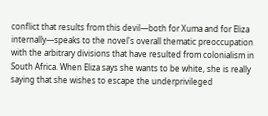conflict that results from this devil—both for Xuma and for Eliza internally—speaks to the novel's overall thematic preoccupation with the arbitrary divisions that have resulted from colonialism in South Africa. When Eliza says she wants to be white, she is really saying that she wishes to escape the underprivileged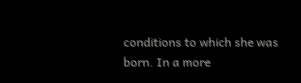conditions to which she was born. In a more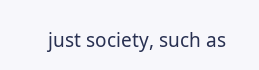just society, such as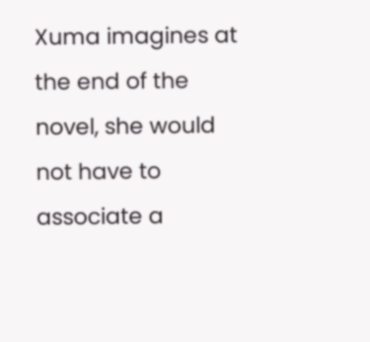Xuma imagines at the end of the novel, she would not have to associate a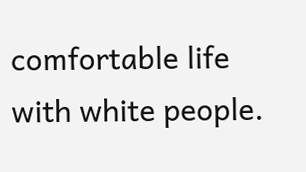comfortable life with white people.